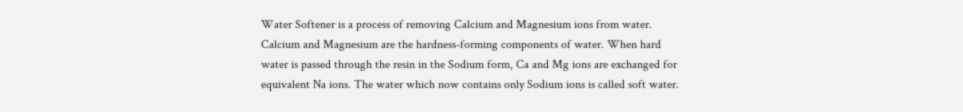Water Softener is a process of removing Calcium and Magnesium ions from water. Calcium and Magnesium are the hardness-forming components of water. When hard water is passed through the resin in the Sodium form, Ca and Mg ions are exchanged for equivalent Na ions. The water which now contains only Sodium ions is called soft water.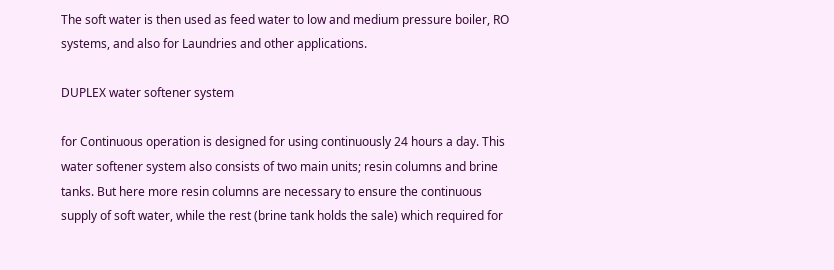The soft water is then used as feed water to low and medium pressure boiler, RO systems, and also for Laundries and other applications.

DUPLEX water softener system

for Continuous operation is designed for using continuously 24 hours a day. This water softener system also consists of two main units; resin columns and brine tanks. But here more resin columns are necessary to ensure the continuous supply of soft water, while the rest (brine tank holds the sale) which required for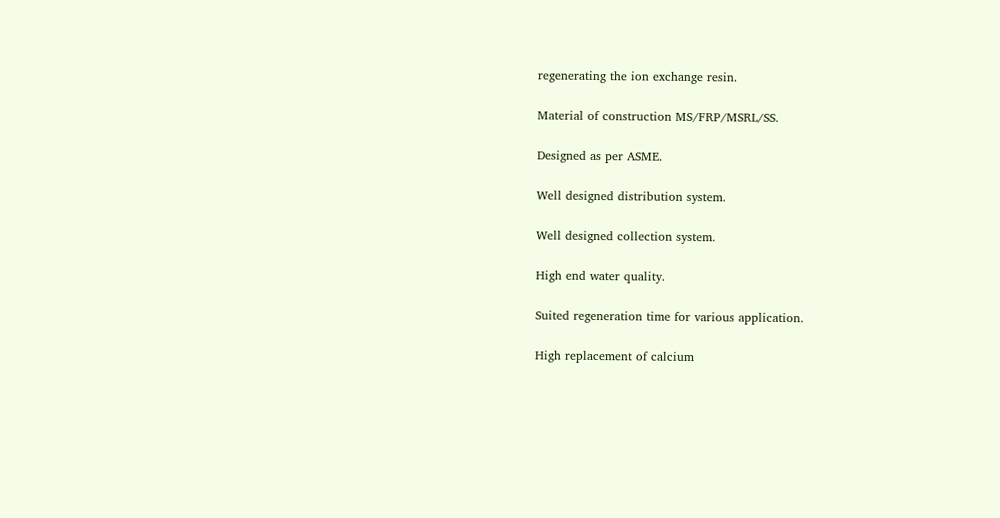regenerating the ion exchange resin.

Material of construction MS/FRP/MSRL/SS.

Designed as per ASME.

Well designed distribution system.

Well designed collection system.

High end water quality.

Suited regeneration time for various application.

High replacement of calcium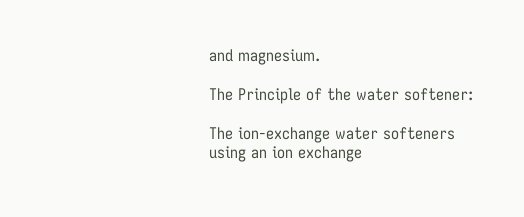and magnesium.

The Principle of the water softener:

The ion-exchange water softeners using an ion exchange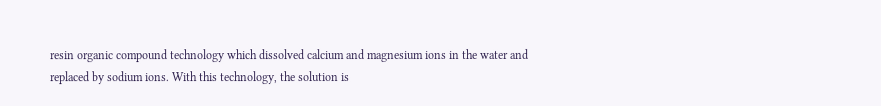resin organic compound technology which dissolved calcium and magnesium ions in the water and replaced by sodium ions. With this technology, the solution is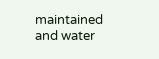maintained and water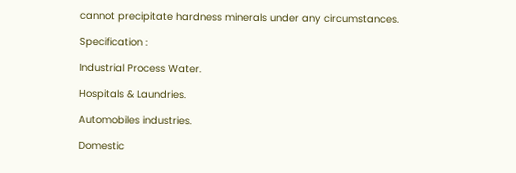cannot precipitate hardness minerals under any circumstances.

Specification :

Industrial Process Water.

Hospitals & Laundries.

Automobiles industries.

Domestic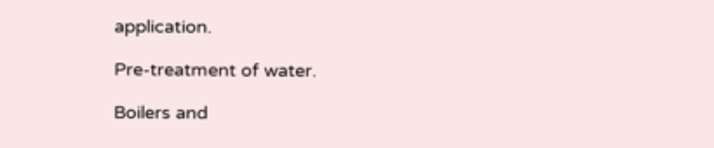application.

Pre-treatment of water.

Boilers and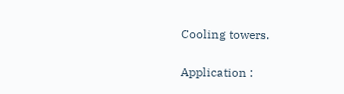Cooling towers.

Application :